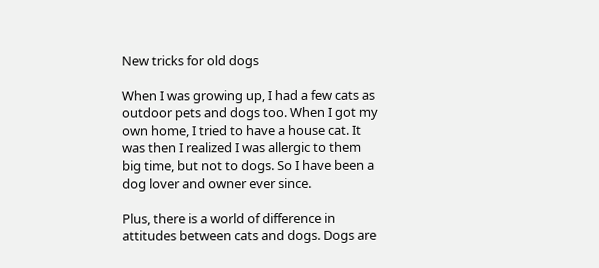New tricks for old dogs

When I was growing up, I had a few cats as outdoor pets and dogs too. When I got my own home, I tried to have a house cat. It was then I realized I was allergic to them big time, but not to dogs. So I have been a dog lover and owner ever since.

Plus, there is a world of difference in attitudes between cats and dogs. Dogs are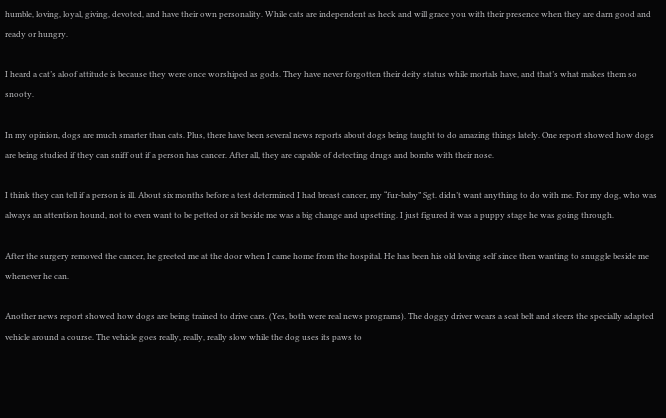humble, loving, loyal, giving, devoted, and have their own personality. While cats are independent as heck and will grace you with their presence when they are darn good and ready or hungry.

I heard a cat’s aloof attitude is because they were once worshiped as gods. They have never forgotten their deity status while mortals have, and that’s what makes them so snooty.

In my opinion, dogs are much smarter than cats. Plus, there have been several news reports about dogs being taught to do amazing things lately. One report showed how dogs are being studied if they can sniff out if a person has cancer. After all, they are capable of detecting drugs and bombs with their nose.

I think they can tell if a person is ill. About six months before a test determined I had breast cancer, my “fur-baby” Sgt. didn’t want anything to do with me. For my dog, who was always an attention hound, not to even want to be petted or sit beside me was a big change and upsetting. I just figured it was a puppy stage he was going through.

After the surgery removed the cancer, he greeted me at the door when I came home from the hospital. He has been his old loving self since then wanting to snuggle beside me whenever he can.

Another news report showed how dogs are being trained to drive cars. (Yes, both were real news programs). The doggy driver wears a seat belt and steers the specially adapted vehicle around a course. The vehicle goes really, really, really slow while the dog uses its paws to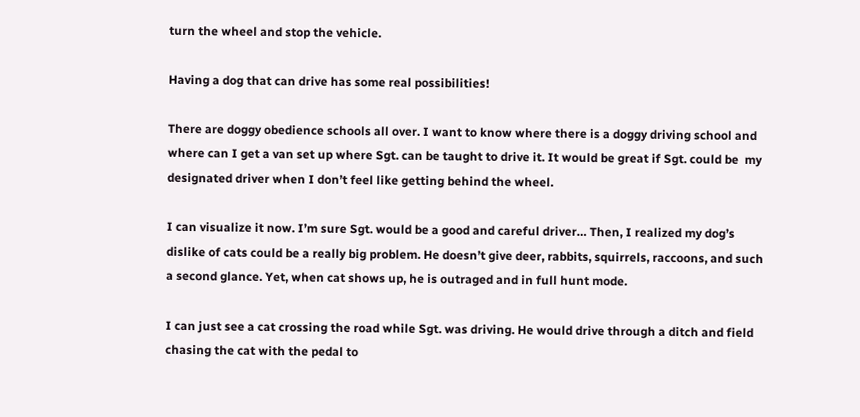turn the wheel and stop the vehicle.

Having a dog that can drive has some real possibilities!

There are doggy obedience schools all over. I want to know where there is a doggy driving school and where can I get a van set up where Sgt. can be taught to drive it. It would be great if Sgt. could be  my designated driver when I don’t feel like getting behind the wheel.

I can visualize it now. I’m sure Sgt. would be a good and careful driver… Then, I realized my dog’s dislike of cats could be a really big problem. He doesn’t give deer, rabbits, squirrels, raccoons, and such a second glance. Yet, when cat shows up, he is outraged and in full hunt mode.

I can just see a cat crossing the road while Sgt. was driving. He would drive through a ditch and field chasing the cat with the pedal to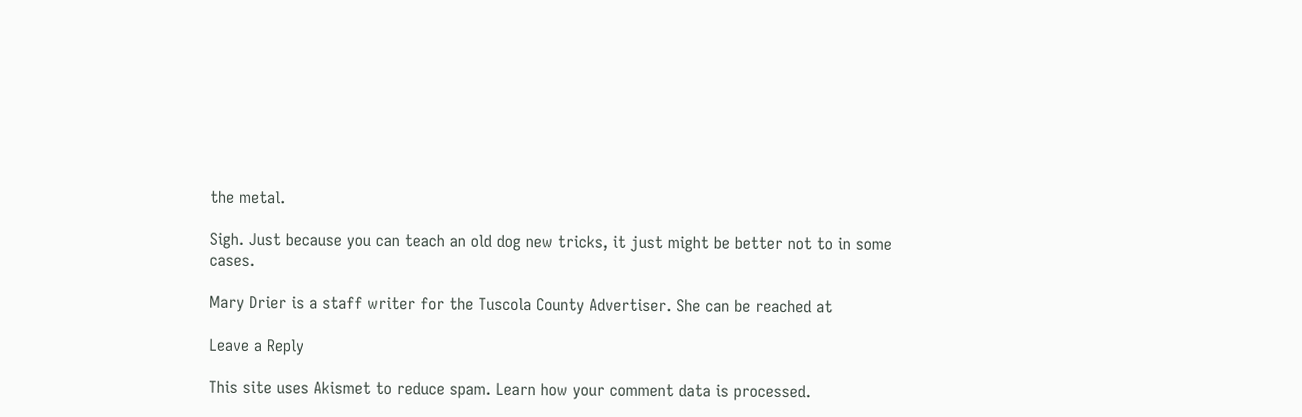the metal.

Sigh. Just because you can teach an old dog new tricks, it just might be better not to in some cases.

Mary Drier is a staff writer for the Tuscola County Advertiser. She can be reached at

Leave a Reply

This site uses Akismet to reduce spam. Learn how your comment data is processed.